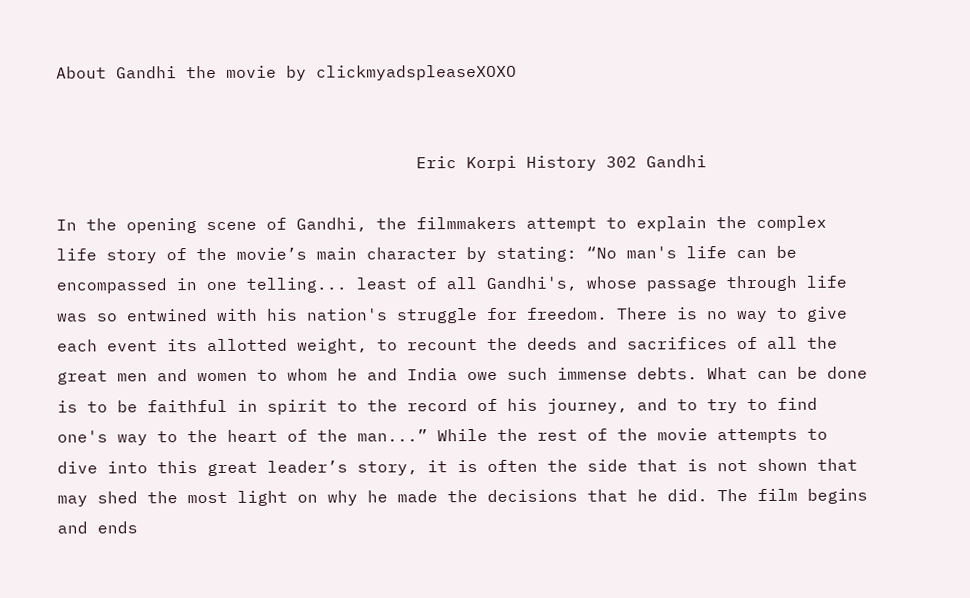About Gandhi the movie by clickmyadspleaseXOXO


                                    Eric Korpi History 302 Gandhi

In the opening scene of Gandhi, the filmmakers attempt to explain the complex life story of the movie’s main character by stating: “No man's life can be encompassed in one telling... least of all Gandhi's, whose passage through life was so entwined with his nation's struggle for freedom. There is no way to give each event its allotted weight, to recount the deeds and sacrifices of all the great men and women to whom he and India owe such immense debts. What can be done is to be faithful in spirit to the record of his journey, and to try to find one's way to the heart of the man...” While the rest of the movie attempts to dive into this great leader’s story, it is often the side that is not shown that may shed the most light on why he made the decisions that he did. The film begins and ends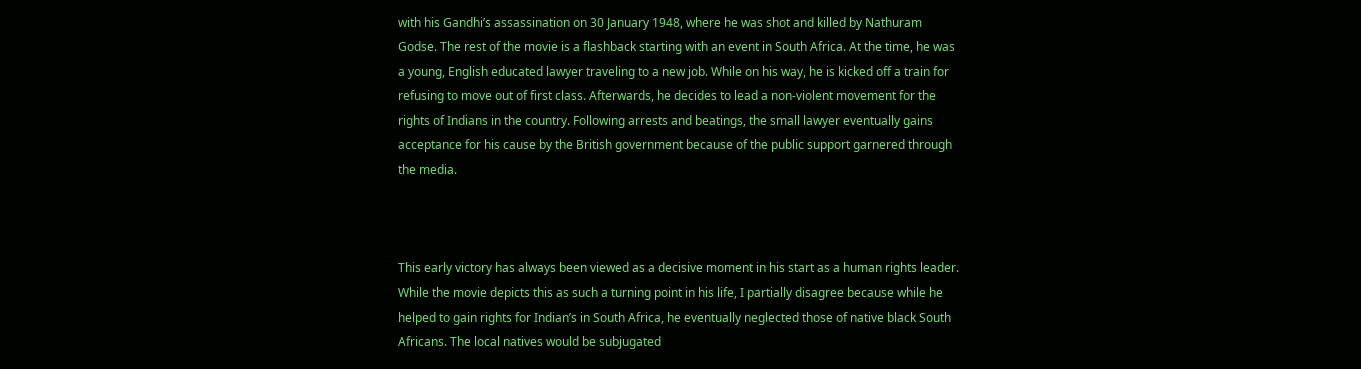with his Gandhi’s assassination on 30 January 1948, where he was shot and killed by Nathuram Godse. The rest of the movie is a flashback starting with an event in South Africa. At the time, he was a young, English educated lawyer traveling to a new job. While on his way, he is kicked off a train for refusing to move out of first class. Afterwards, he decides to lead a non-violent movement for the rights of Indians in the country. Following arrests and beatings, the small lawyer eventually gains acceptance for his cause by the British government because of the public support garnered through the media.



This early victory has always been viewed as a decisive moment in his start as a human rights leader. While the movie depicts this as such a turning point in his life, I partially disagree because while he helped to gain rights for Indian’s in South Africa, he eventually neglected those of native black South Africans. The local natives would be subjugated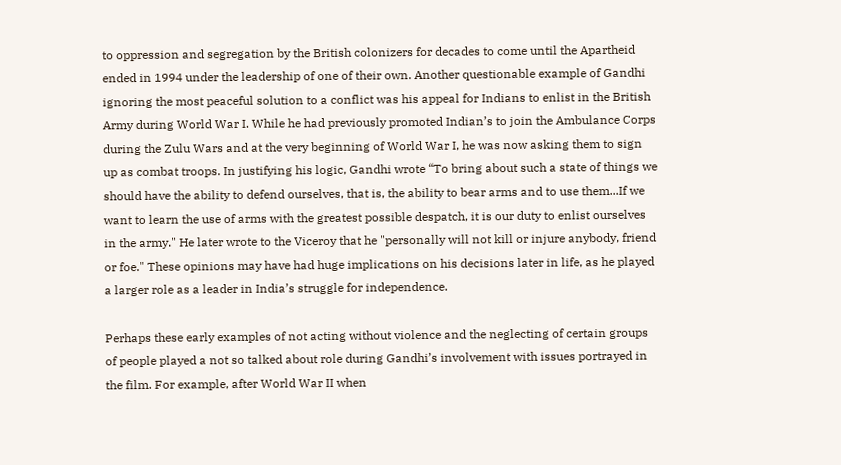to oppression and segregation by the British colonizers for decades to come until the Apartheid ended in 1994 under the leadership of one of their own. Another questionable example of Gandhi ignoring the most peaceful solution to a conflict was his appeal for Indians to enlist in the British Army during World War I. While he had previously promoted Indian’s to join the Ambulance Corps during the Zulu Wars and at the very beginning of World War I, he was now asking them to sign up as combat troops. In justifying his logic, Gandhi wrote “To bring about such a state of things we should have the ability to defend ourselves, that is, the ability to bear arms and to use them...If we want to learn the use of arms with the greatest possible despatch, it is our duty to enlist ourselves in the army." He later wrote to the Viceroy that he "personally will not kill or injure anybody, friend or foe." These opinions may have had huge implications on his decisions later in life, as he played a larger role as a leader in India’s struggle for independence.

Perhaps these early examples of not acting without violence and the neglecting of certain groups of people played a not so talked about role during Gandhi’s involvement with issues portrayed in the film. For example, after World War II when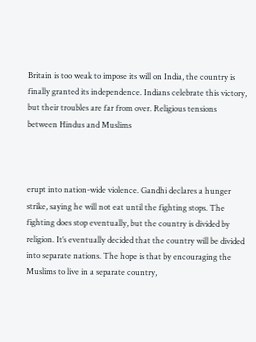Britain is too weak to impose its will on India, the country is finally granted its independence. Indians celebrate this victory, but their troubles are far from over. Religious tensions between Hindus and Muslims



erupt into nation-wide violence. Gandhi declares a hunger strike, saying he will not eat until the fighting stops. The fighting does stop eventually, but the country is divided by religion. It’s eventually decided that the country will be divided into separate nations. The hope is that by encouraging the Muslims to live in a separate country,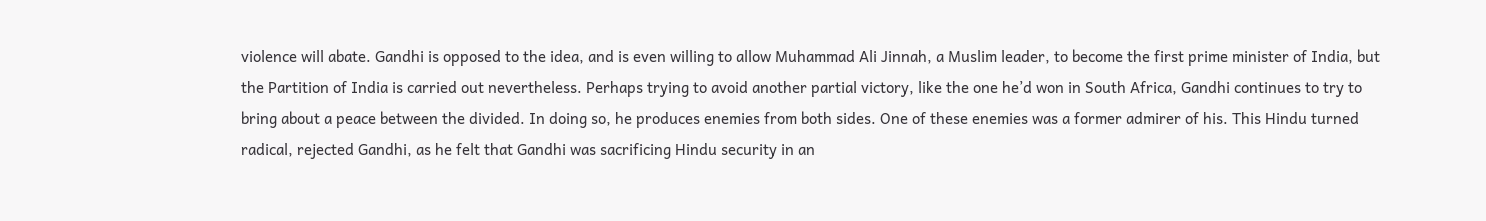violence will abate. Gandhi is opposed to the idea, and is even willing to allow Muhammad Ali Jinnah, a Muslim leader, to become the first prime minister of India, but the Partition of India is carried out nevertheless. Perhaps trying to avoid another partial victory, like the one he’d won in South Africa, Gandhi continues to try to bring about a peace between the divided. In doing so, he produces enemies from both sides. One of these enemies was a former admirer of his. This Hindu turned radical, rejected Gandhi, as he felt that Gandhi was sacrificing Hindu security in an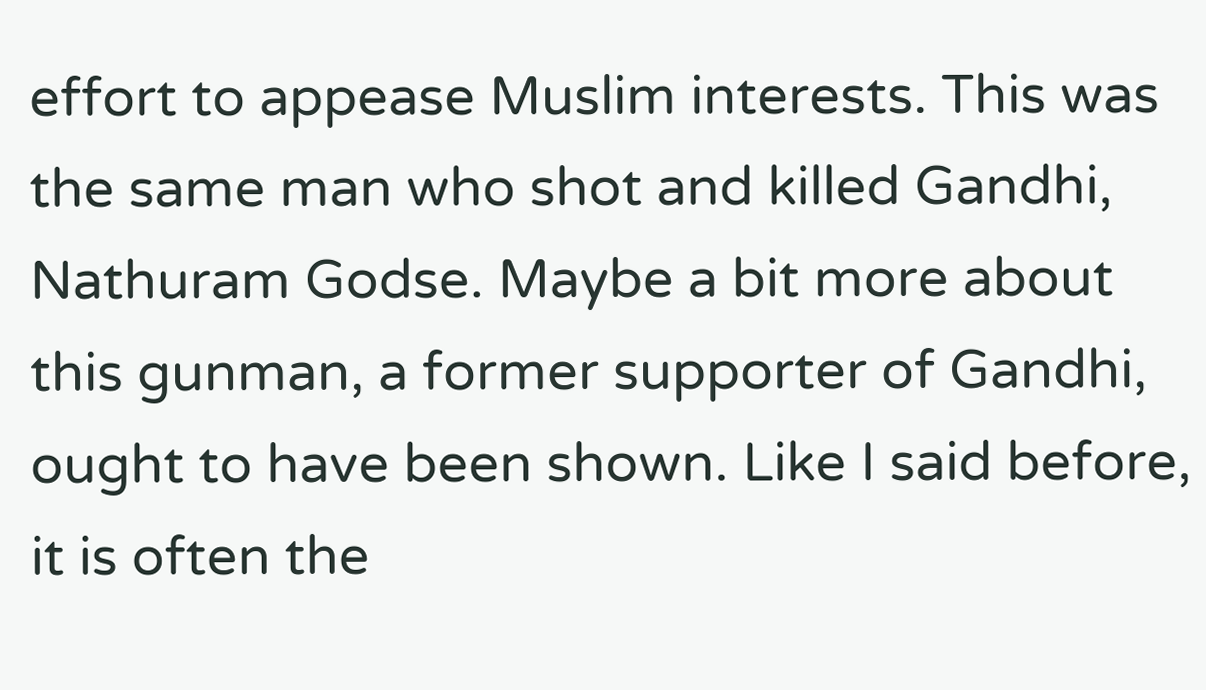effort to appease Muslim interests. This was the same man who shot and killed Gandhi, Nathuram Godse. Maybe a bit more about this gunman, a former supporter of Gandhi, ought to have been shown. Like I said before, it is often the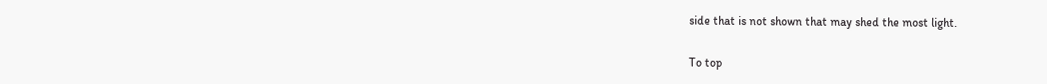side that is not shown that may shed the most light.


To top